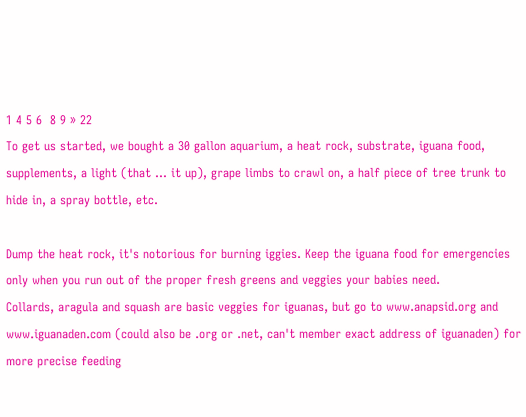1 4 5 6  8 9 » 22
To get us started, we bought a 30 gallon aquarium, a heat rock, substrate, iguana food, supplements, a light (that ... it up), grape limbs to crawl on, a half piece of tree trunk to hide in, a spray bottle, etc.

Dump the heat rock, it's notorious for burning iggies. Keep the iguana food for emergencies only when you run out of the proper fresh greens and veggies your babies need.
Collards, aragula and squash are basic veggies for iguanas, but go to www.anapsid.org and www.iguanaden.com (could also be .org or .net, can't member exact address of iguanaden) for more precise feeding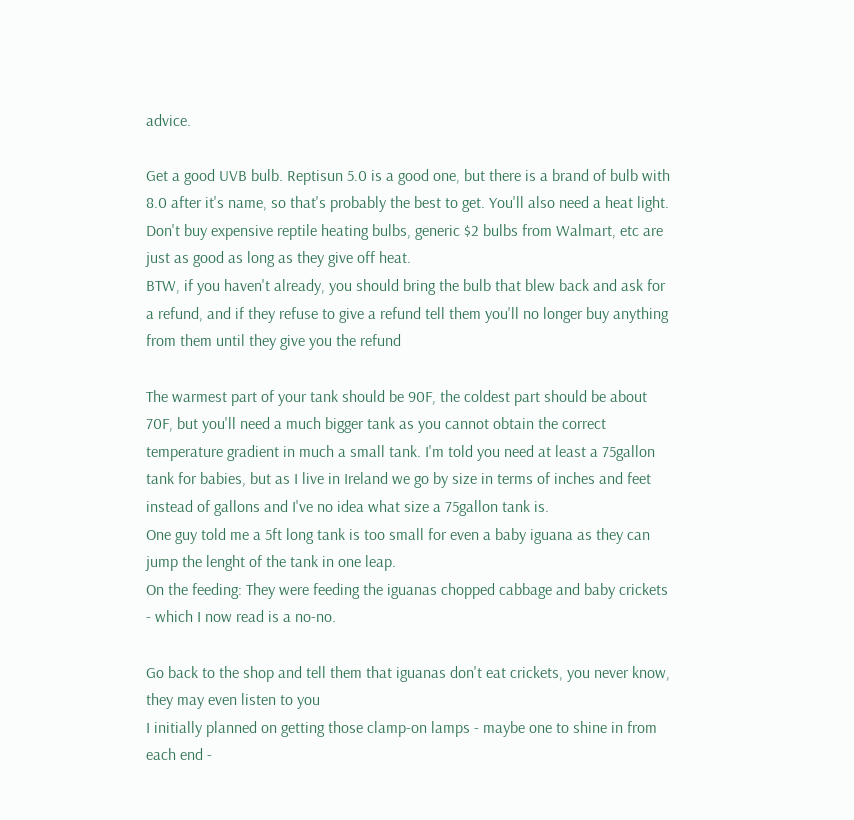advice.

Get a good UVB bulb. Reptisun 5.0 is a good one, but there is a brand of bulb with 8.0 after it's name, so that's probably the best to get. You'll also need a heat light. Don't buy expensive reptile heating bulbs, generic $2 bulbs from Walmart, etc are just as good as long as they give off heat.
BTW, if you haven't already, you should bring the bulb that blew back and ask for a refund, and if they refuse to give a refund tell them you'll no longer buy anything from them until they give you the refund

The warmest part of your tank should be 90F, the coldest part should be about 70F, but you'll need a much bigger tank as you cannot obtain the correct temperature gradient in much a small tank. I'm told you need at least a 75gallon tank for babies, but as I live in Ireland we go by size in terms of inches and feet instead of gallons and I've no idea what size a 75gallon tank is.
One guy told me a 5ft long tank is too small for even a baby iguana as they can jump the lenght of the tank in one leap.
On the feeding: They were feeding the iguanas chopped cabbage and baby crickets - which I now read is a no-no.

Go back to the shop and tell them that iguanas don't eat crickets, you never know, they may even listen to you
I initially planned on getting those clamp-on lamps - maybe one to shine in from each end -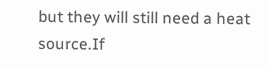but they will still need a heat source.If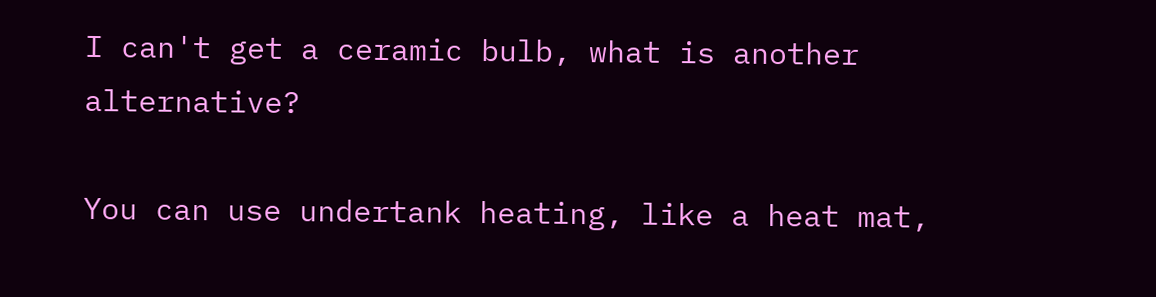I can't get a ceramic bulb, what is another alternative?

You can use undertank heating, like a heat mat,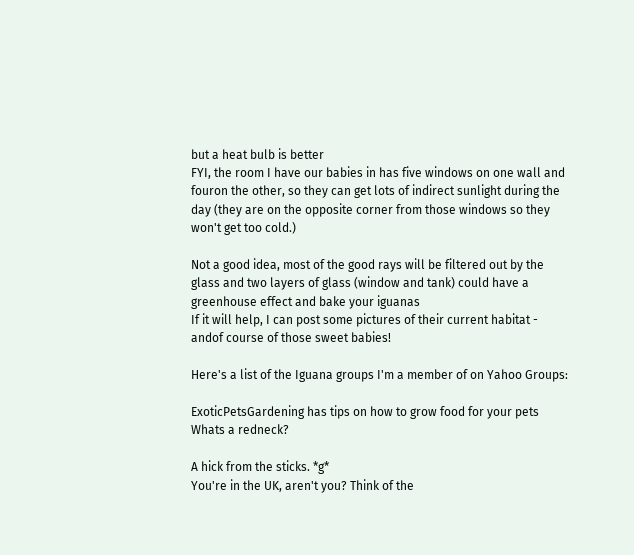but a heat bulb is better
FYI, the room I have our babies in has five windows on one wall and fouron the other, so they can get lots of indirect sunlight during the day (they are on the opposite corner from those windows so they won't get too cold.)

Not a good idea, most of the good rays will be filtered out by the glass and two layers of glass (window and tank) could have a greenhouse effect and bake your iguanas
If it will help, I can post some pictures of their current habitat - andof course of those sweet babies!

Here's a list of the Iguana groups I'm a member of on Yahoo Groups:

ExoticPetsGardening has tips on how to grow food for your pets
Whats a redneck?

A hick from the sticks. *g*
You're in the UK, aren't you? Think of the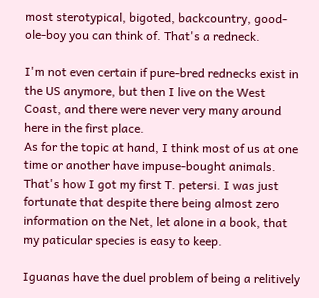most sterotypical, bigoted, backcountry, good-ole-boy you can think of. That's a redneck.

I'm not even certain if pure-bred rednecks exist in the US anymore, but then I live on the West Coast, and there were never very many around here in the first place.
As for the topic at hand, I think most of us at one time or another have impuse-bought animals. That's how I got my first T. petersi. I was just fortunate that despite there being almost zero information on the Net, let alone in a book, that my paticular species is easy to keep.

Iguanas have the duel problem of being a relitively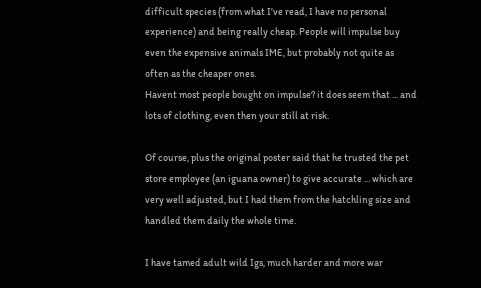difficult species (from what I've read, I have no personal experience) and being really cheap. People will impulse buy even the expensive animals IME, but probably not quite as often as the cheaper ones.
Havent most people bought on impulse? it does seem that ... and lots of clothing, even then your still at risk.

Of course, plus the original poster said that he trusted the pet store employee (an iguana owner) to give accurate ... which are very well adjusted, but I had them from the hatchling size and handled them daily the whole time.

I have tamed adult wild Igs, much harder and more war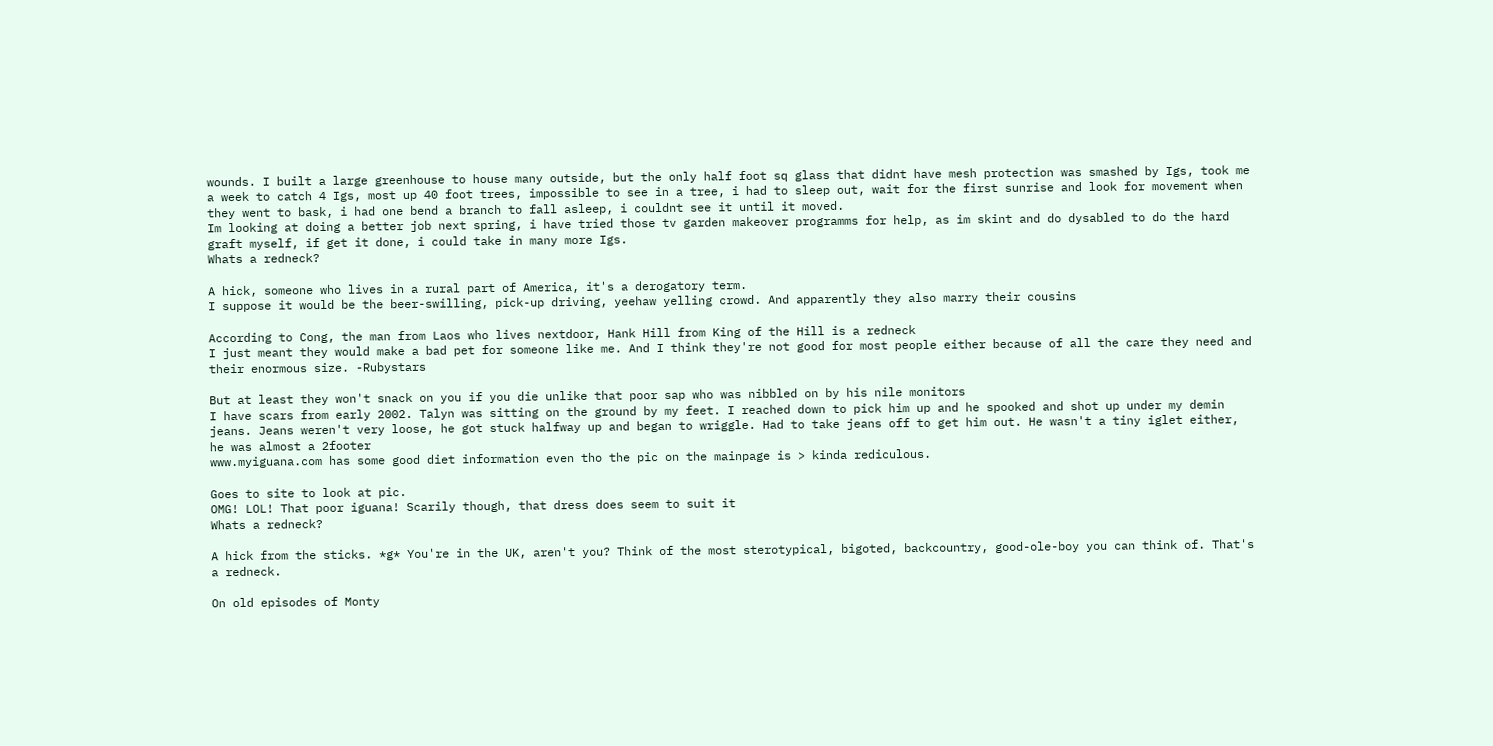wounds. I built a large greenhouse to house many outside, but the only half foot sq glass that didnt have mesh protection was smashed by Igs, took me a week to catch 4 Igs, most up 40 foot trees, impossible to see in a tree, i had to sleep out, wait for the first sunrise and look for movement when they went to bask, i had one bend a branch to fall asleep, i couldnt see it until it moved.
Im looking at doing a better job next spring, i have tried those tv garden makeover programms for help, as im skint and do dysabled to do the hard graft myself, if get it done, i could take in many more Igs.
Whats a redneck?

A hick, someone who lives in a rural part of America, it's a derogatory term.
I suppose it would be the beer-swilling, pick-up driving, yeehaw yelling crowd. And apparently they also marry their cousins

According to Cong, the man from Laos who lives nextdoor, Hank Hill from King of the Hill is a redneck
I just meant they would make a bad pet for someone like me. And I think they're not good for most people either because of all the care they need and their enormous size. -Rubystars

But at least they won't snack on you if you die unlike that poor sap who was nibbled on by his nile monitors
I have scars from early 2002. Talyn was sitting on the ground by my feet. I reached down to pick him up and he spooked and shot up under my demin jeans. Jeans weren't very loose, he got stuck halfway up and began to wriggle. Had to take jeans off to get him out. He wasn't a tiny iglet either, he was almost a 2footer
www.myiguana.com has some good diet information even tho the pic on the mainpage is > kinda rediculous.

Goes to site to look at pic.
OMG! LOL! That poor iguana! Scarily though, that dress does seem to suit it
Whats a redneck?

A hick from the sticks. *g* You're in the UK, aren't you? Think of the most sterotypical, bigoted, backcountry, good-ole-boy you can think of. That's a redneck.

On old episodes of Monty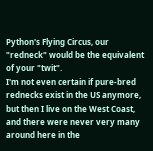Python's Flying Circus, our "redneck" would be the equivalent of your "twit".
I'm not even certain if pure-bred rednecks exist in the US anymore, but then I live on the West Coast, and there were never very many around here in the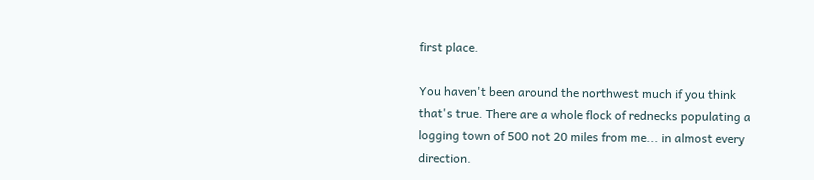first place.

You haven't been around the northwest much if you think that's true. There are a whole flock of rednecks populating a logging town of 500 not 20 miles from me... in almost every direction.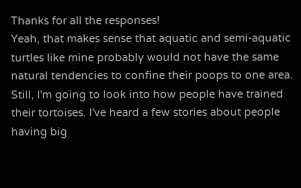Thanks for all the responses!
Yeah, that makes sense that aquatic and semi-aquatic turtles like mine probably would not have the same natural tendencies to confine their poops to one area. Still, I'm going to look into how people have trained their tortoises. I've heard a few stories about people having big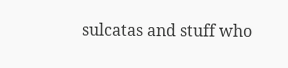sulcatas and stuff who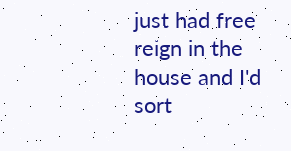just had free reign in the house and I'd sort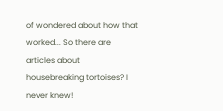of wondered about how that worked... So there are articles about housebreaking tortoises? I never knew!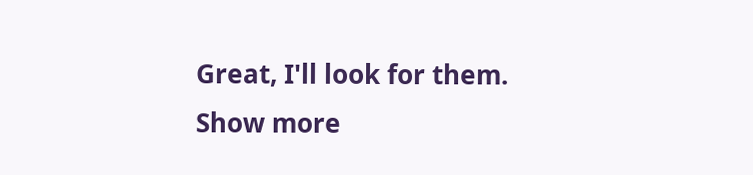Great, I'll look for them.
Show more